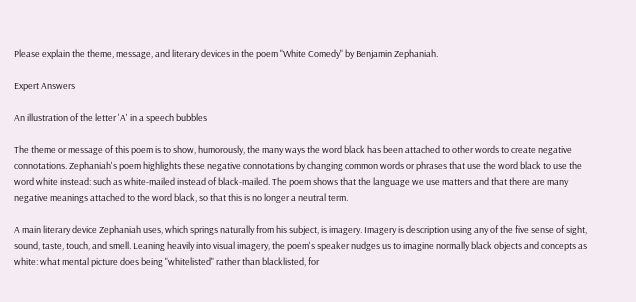Please explain the theme, message, and literary devices in the poem "White Comedy" by Benjamin Zephaniah.

Expert Answers

An illustration of the letter 'A' in a speech bubbles

The theme or message of this poem is to show, humorously, the many ways the word black has been attached to other words to create negative connotations. Zephaniah's poem highlights these negative connotations by changing common words or phrases that use the word black to use the word white instead: such as white-mailed instead of black-mailed. The poem shows that the language we use matters and that there are many negative meanings attached to the word black, so that this is no longer a neutral term.

A main literary device Zephaniah uses, which springs naturally from his subject, is imagery. Imagery is description using any of the five sense of sight, sound, taste, touch, and smell. Leaning heavily into visual imagery, the poem's speaker nudges us to imagine normally black objects and concepts as white: what mental picture does being "whitelisted" rather than blacklisted, for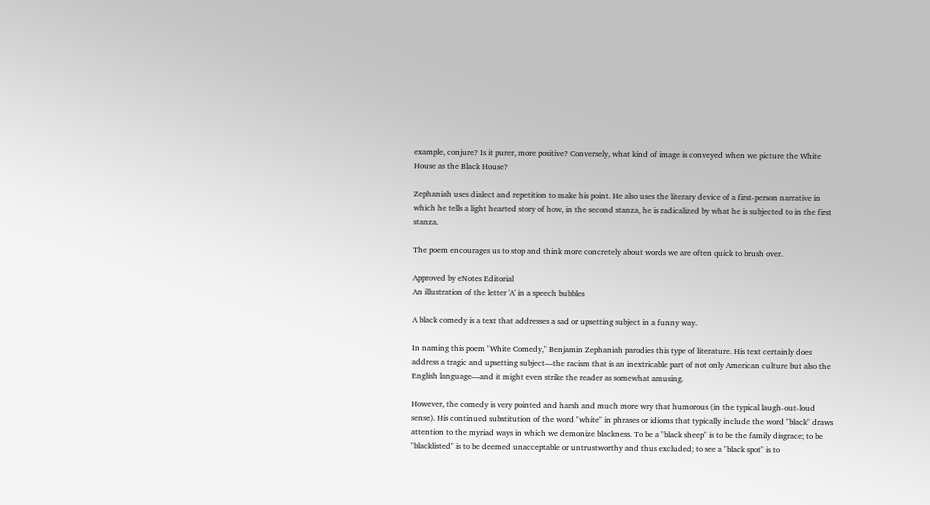example, conjure? Is it purer, more positive? Conversely, what kind of image is conveyed when we picture the White House as the Black House?

Zephaniah uses dialect and repetition to make his point. He also uses the literary device of a first-person narrative in which he tells a light hearted story of how, in the second stanza, he is radicalized by what he is subjected to in the first stanza.

The poem encourages us to stop and think more concretely about words we are often quick to brush over.

Approved by eNotes Editorial
An illustration of the letter 'A' in a speech bubbles

A black comedy is a text that addresses a sad or upsetting subject in a funny way.

In naming this poem "White Comedy," Benjamin Zephaniah parodies this type of literature. His text certainly does address a tragic and upsetting subject—the racism that is an inextricable part of not only American culture but also the English language—and it might even strike the reader as somewhat amusing.

However, the comedy is very pointed and harsh and much more wry that humorous (in the typical laugh-out-loud sense). His continued substitution of the word "white" in phrases or idioms that typically include the word "black" draws attention to the myriad ways in which we demonize blackness. To be a "black sheep" is to be the family disgrace; to be "blacklisted" is to be deemed unacceptable or untrustworthy and thus excluded; to see a "black spot" is to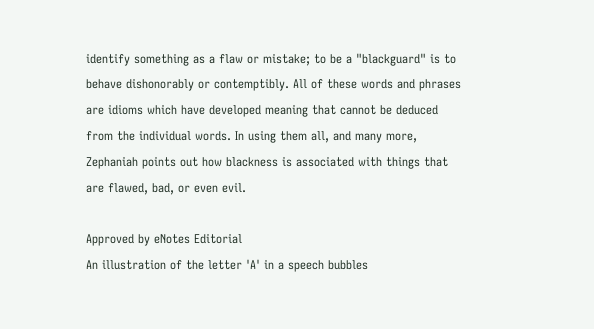identify something as a flaw or mistake; to be a "blackguard" is to behave dishonorably or contemptibly. All of these words and phrases are idioms which have developed meaning that cannot be deduced from the individual words. In using them all, and many more, Zephaniah points out how blackness is associated with things that are flawed, bad, or even evil.

Approved by eNotes Editorial
An illustration of the letter 'A' in a speech bubbles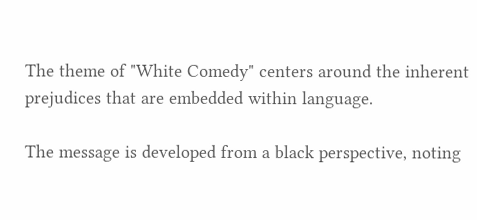The theme of "White Comedy" centers around the inherent prejudices that are embedded within language.

The message is developed from a black perspective, noting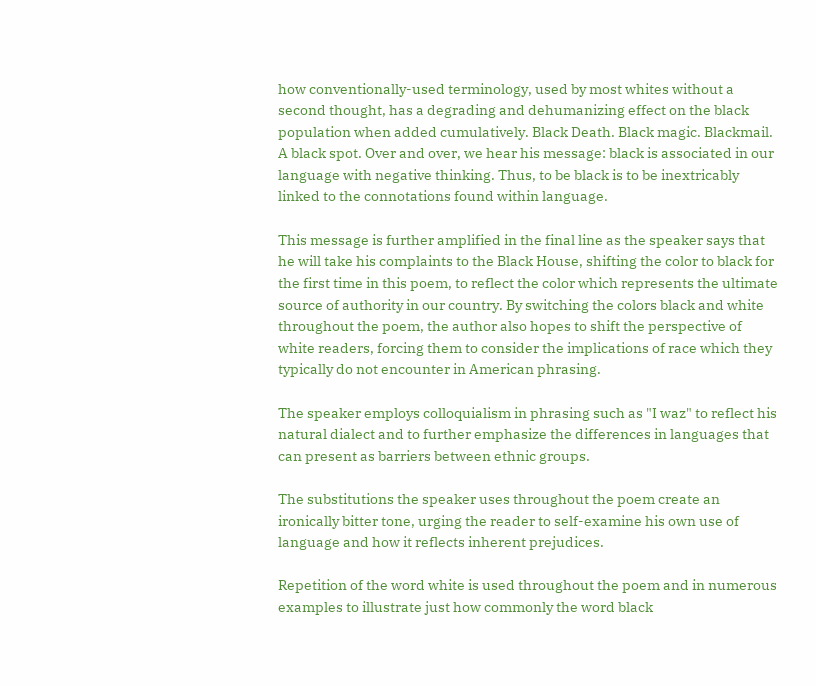how conventionally-used terminology, used by most whites without a second thought, has a degrading and dehumanizing effect on the black population when added cumulatively. Black Death. Black magic. Blackmail. A black spot. Over and over, we hear his message: black is associated in our language with negative thinking. Thus, to be black is to be inextricably linked to the connotations found within language.

This message is further amplified in the final line as the speaker says that he will take his complaints to the Black House, shifting the color to black for the first time in this poem, to reflect the color which represents the ultimate source of authority in our country. By switching the colors black and white throughout the poem, the author also hopes to shift the perspective of white readers, forcing them to consider the implications of race which they typically do not encounter in American phrasing.

The speaker employs colloquialism in phrasing such as "I waz" to reflect his natural dialect and to further emphasize the differences in languages that can present as barriers between ethnic groups.

The substitutions the speaker uses throughout the poem create an ironically bitter tone, urging the reader to self-examine his own use of language and how it reflects inherent prejudices.

Repetition of the word white is used throughout the poem and in numerous examples to illustrate just how commonly the word black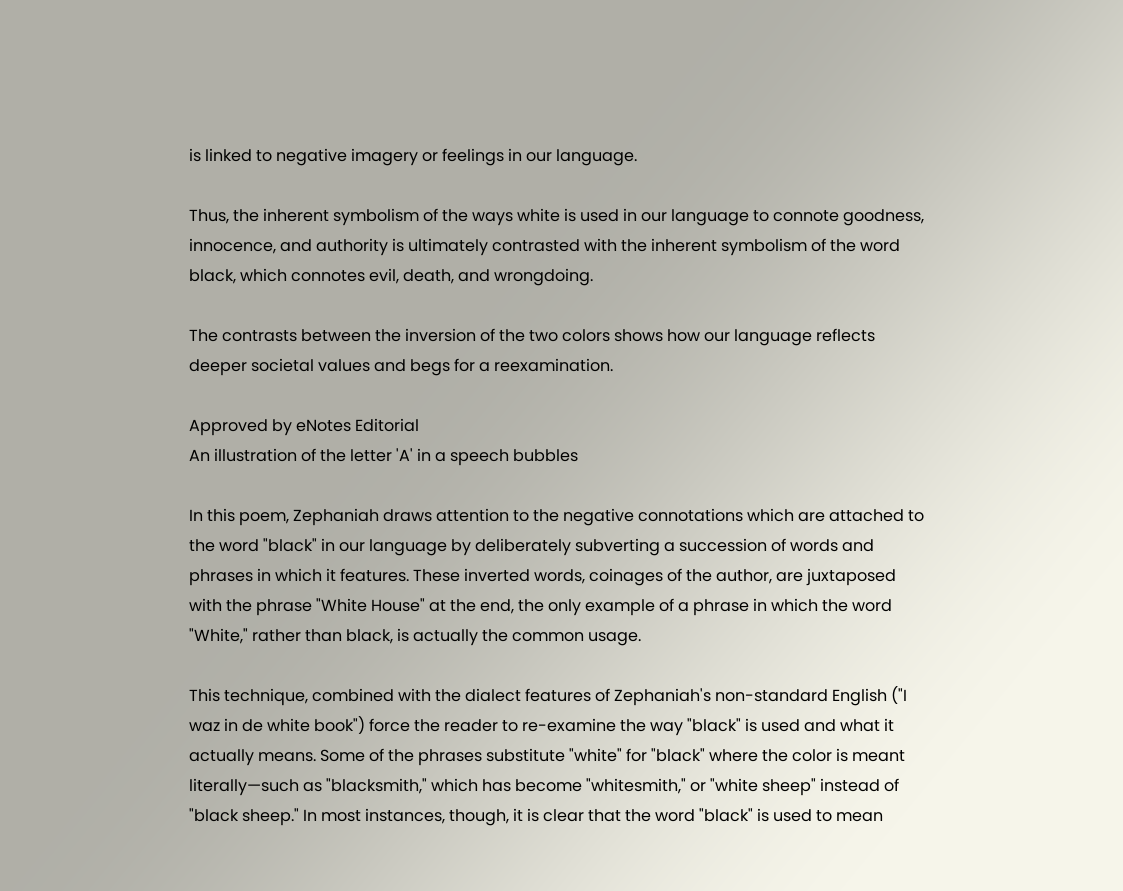is linked to negative imagery or feelings in our language.

Thus, the inherent symbolism of the ways white is used in our language to connote goodness, innocence, and authority is ultimately contrasted with the inherent symbolism of the word black, which connotes evil, death, and wrongdoing.

The contrasts between the inversion of the two colors shows how our language reflects deeper societal values and begs for a reexamination.

Approved by eNotes Editorial
An illustration of the letter 'A' in a speech bubbles

In this poem, Zephaniah draws attention to the negative connotations which are attached to the word "black" in our language by deliberately subverting a succession of words and phrases in which it features. These inverted words, coinages of the author, are juxtaposed with the phrase "White House" at the end, the only example of a phrase in which the word "White," rather than black, is actually the common usage.

This technique, combined with the dialect features of Zephaniah's non-standard English ("I waz in de white book") force the reader to re-examine the way "black" is used and what it actually means. Some of the phrases substitute "white" for "black" where the color is meant literally—such as "blacksmith," which has become "whitesmith," or "white sheep" instead of "black sheep." In most instances, though, it is clear that the word "black" is used to mean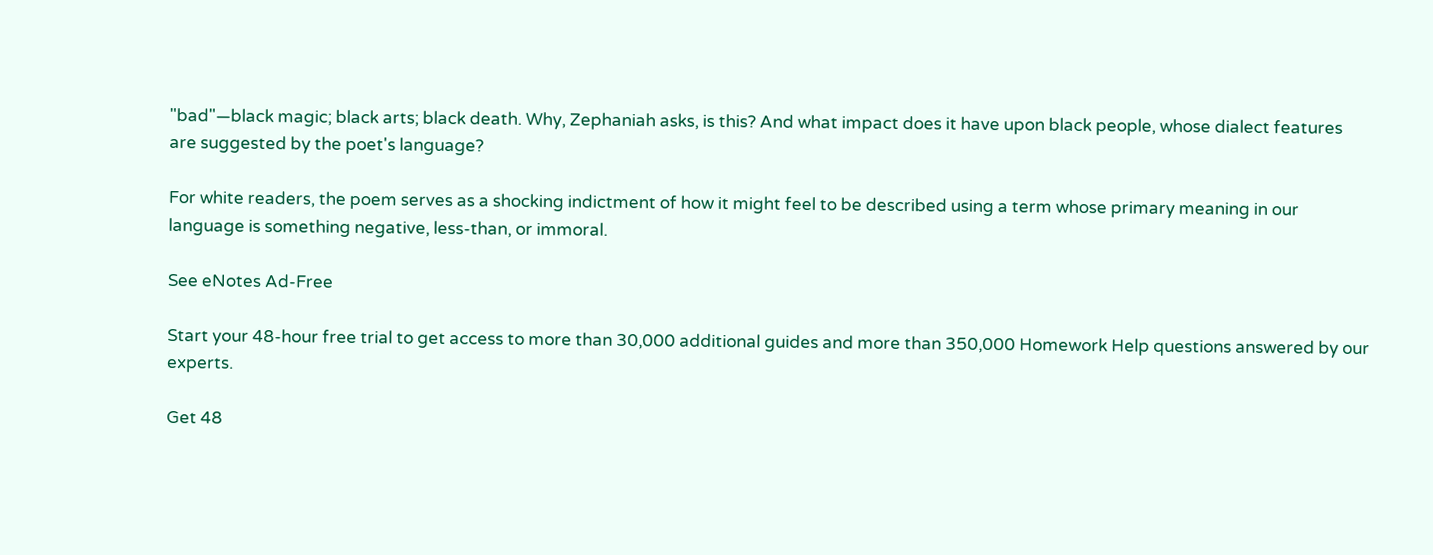"bad"—black magic; black arts; black death. Why, Zephaniah asks, is this? And what impact does it have upon black people, whose dialect features are suggested by the poet's language?

For white readers, the poem serves as a shocking indictment of how it might feel to be described using a term whose primary meaning in our language is something negative, less-than, or immoral.

See eNotes Ad-Free

Start your 48-hour free trial to get access to more than 30,000 additional guides and more than 350,000 Homework Help questions answered by our experts.

Get 48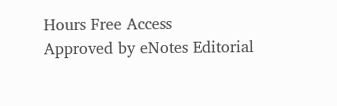Hours Free Access
Approved by eNotes Editorial